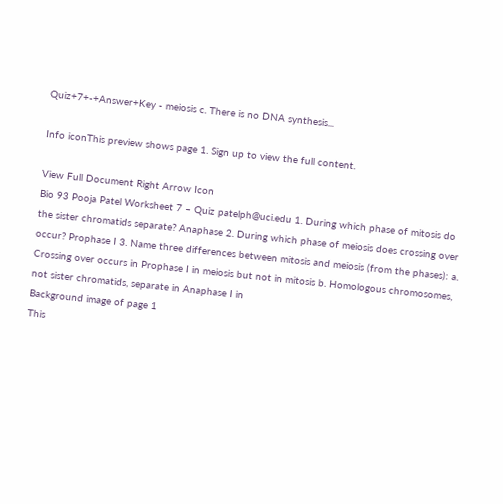Quiz+7+-+Answer+Key - meiosis c. There is no DNA synthesis...

Info iconThis preview shows page 1. Sign up to view the full content.

View Full Document Right Arrow Icon
Bio 93 Pooja Patel Worksheet 7 – Quiz patelph@uci.edu 1. During which phase of mitosis do the sister chromatids separate? Anaphase 2. During which phase of meiosis does crossing over occur? Prophase I 3. Name three differences between mitosis and meiosis (from the phases): a. Crossing over occurs in Prophase I in meiosis but not in mitosis b. Homologous chromosomes, not sister chromatids, separate in Anaphase I in
Background image of page 1
This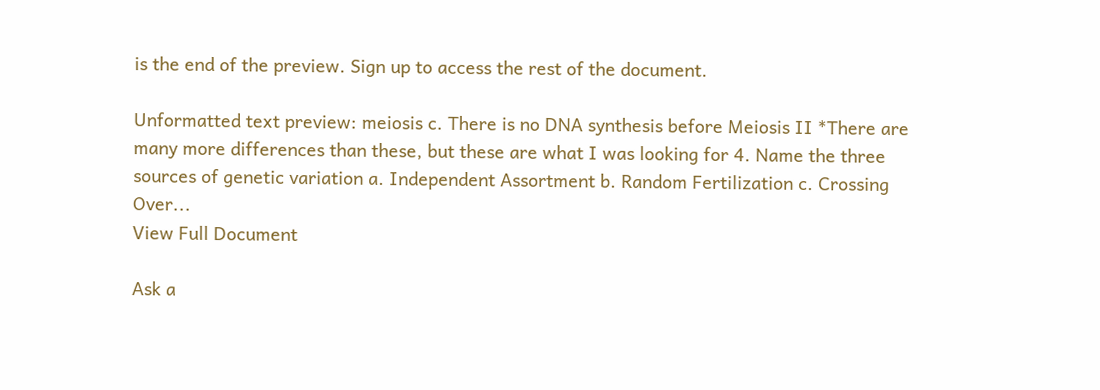is the end of the preview. Sign up to access the rest of the document.

Unformatted text preview: meiosis c. There is no DNA synthesis before Meiosis II *There are many more differences than these, but these are what I was looking for 4. Name the three sources of genetic variation a. Independent Assortment b. Random Fertilization c. Crossing Over...
View Full Document

Ask a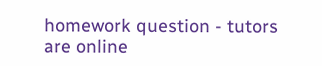homework question - tutors are online